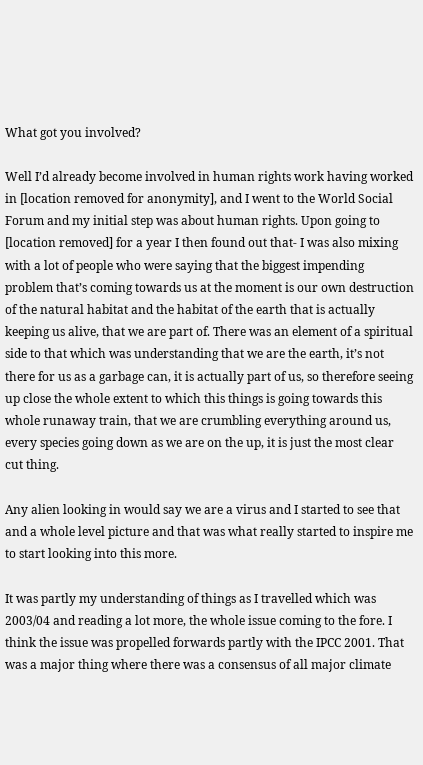What got you involved?

Well I’d already become involved in human rights work having worked in [location removed for anonymity], and I went to the World Social Forum and my initial step was about human rights. Upon going to [location removed] for a year I then found out that- I was also mixing with a lot of people who were saying that the biggest impending problem that’s coming towards us at the moment is our own destruction of the natural habitat and the habitat of the earth that is actually keeping us alive, that we are part of. There was an element of a spiritual side to that which was understanding that we are the earth, it’s not there for us as a garbage can, it is actually part of us, so therefore seeing up close the whole extent to which this things is going towards this whole runaway train, that we are crumbling everything around us, every species going down as we are on the up, it is just the most clear cut thing.

Any alien looking in would say we are a virus and I started to see that and a whole level picture and that was what really started to inspire me to start looking into this more.

It was partly my understanding of things as I travelled which was 2003/04 and reading a lot more, the whole issue coming to the fore. I think the issue was propelled forwards partly with the IPCC 2001. That was a major thing where there was a consensus of all major climate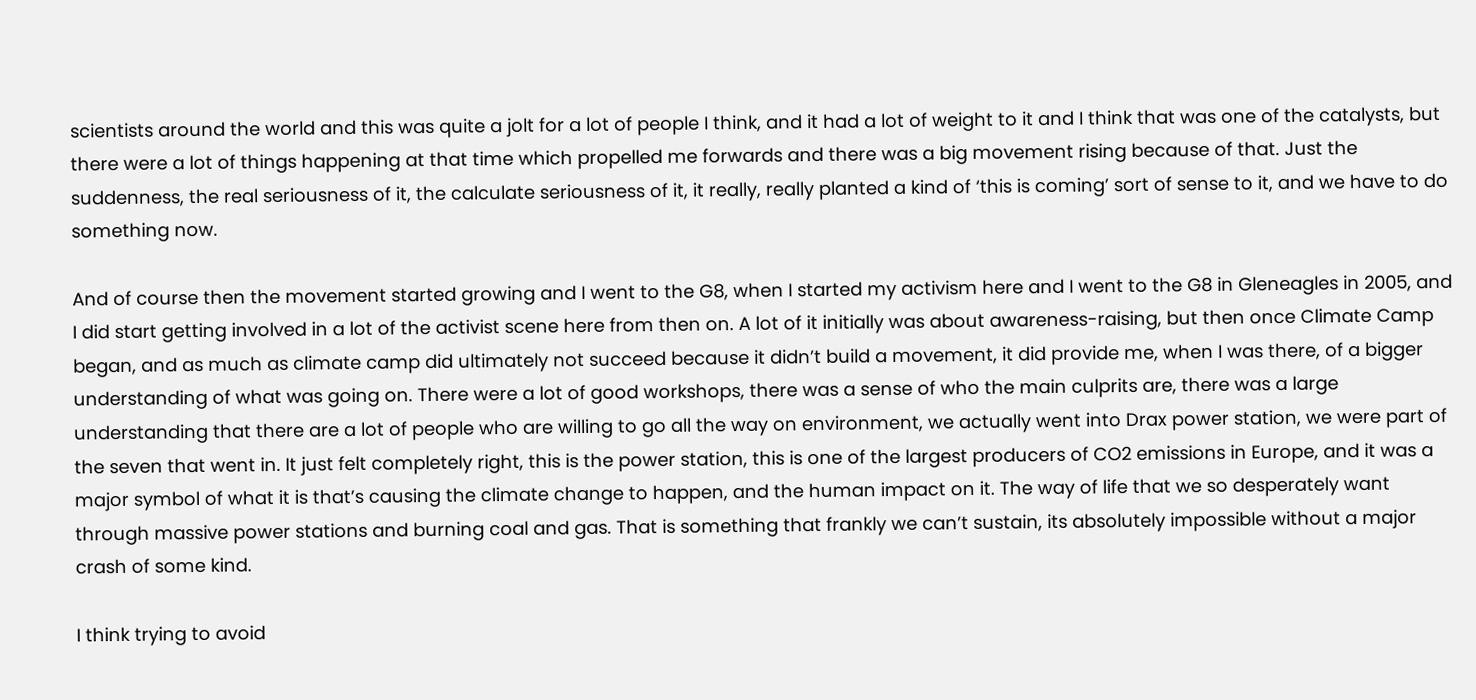scientists around the world and this was quite a jolt for a lot of people I think, and it had a lot of weight to it and I think that was one of the catalysts, but there were a lot of things happening at that time which propelled me forwards and there was a big movement rising because of that. Just the suddenness, the real seriousness of it, the calculate seriousness of it, it really, really planted a kind of ‘this is coming’ sort of sense to it, and we have to do something now.

And of course then the movement started growing and I went to the G8, when I started my activism here and I went to the G8 in Gleneagles in 2005, and I did start getting involved in a lot of the activist scene here from then on. A lot of it initially was about awareness-raising, but then once Climate Camp began, and as much as climate camp did ultimately not succeed because it didn’t build a movement, it did provide me, when I was there, of a bigger understanding of what was going on. There were a lot of good workshops, there was a sense of who the main culprits are, there was a large understanding that there are a lot of people who are willing to go all the way on environment, we actually went into Drax power station, we were part of the seven that went in. It just felt completely right, this is the power station, this is one of the largest producers of CO2 emissions in Europe, and it was a major symbol of what it is that’s causing the climate change to happen, and the human impact on it. The way of life that we so desperately want through massive power stations and burning coal and gas. That is something that frankly we can’t sustain, its absolutely impossible without a major crash of some kind.

I think trying to avoid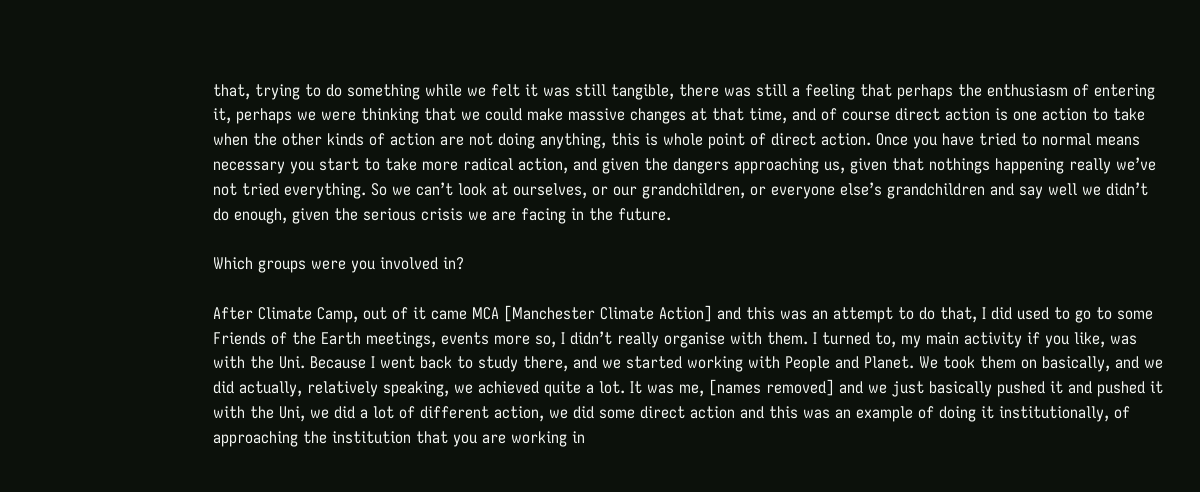that, trying to do something while we felt it was still tangible, there was still a feeling that perhaps the enthusiasm of entering it, perhaps we were thinking that we could make massive changes at that time, and of course direct action is one action to take when the other kinds of action are not doing anything, this is whole point of direct action. Once you have tried to normal means necessary you start to take more radical action, and given the dangers approaching us, given that nothings happening really we’ve not tried everything. So we can’t look at ourselves, or our grandchildren, or everyone else’s grandchildren and say well we didn’t do enough, given the serious crisis we are facing in the future.

Which groups were you involved in?

After Climate Camp, out of it came MCA [Manchester Climate Action] and this was an attempt to do that, I did used to go to some Friends of the Earth meetings, events more so, I didn’t really organise with them. I turned to, my main activity if you like, was with the Uni. Because I went back to study there, and we started working with People and Planet. We took them on basically, and we did actually, relatively speaking, we achieved quite a lot. It was me, [names removed] and we just basically pushed it and pushed it with the Uni, we did a lot of different action, we did some direct action and this was an example of doing it institutionally, of approaching the institution that you are working in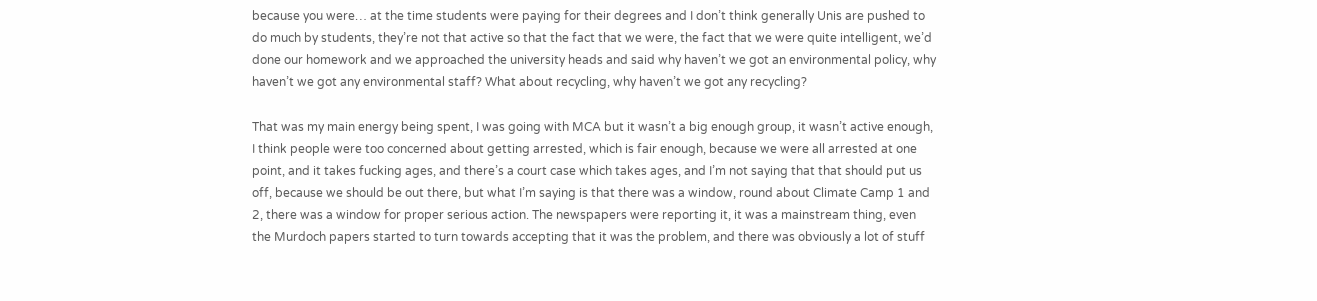because you were… at the time students were paying for their degrees and I don’t think generally Unis are pushed to do much by students, they’re not that active so that the fact that we were, the fact that we were quite intelligent, we’d done our homework and we approached the university heads and said why haven’t we got an environmental policy, why haven’t we got any environmental staff? What about recycling, why haven’t we got any recycling?

That was my main energy being spent, I was going with MCA but it wasn’t a big enough group, it wasn’t active enough, I think people were too concerned about getting arrested, which is fair enough, because we were all arrested at one point, and it takes fucking ages, and there’s a court case which takes ages, and I’m not saying that that should put us off, because we should be out there, but what I’m saying is that there was a window, round about Climate Camp 1 and 2, there was a window for proper serious action. The newspapers were reporting it, it was a mainstream thing, even the Murdoch papers started to turn towards accepting that it was the problem, and there was obviously a lot of stuff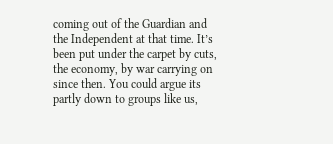coming out of the Guardian and the Independent at that time. It’s been put under the carpet by cuts, the economy, by war carrying on since then. You could argue its partly down to groups like us,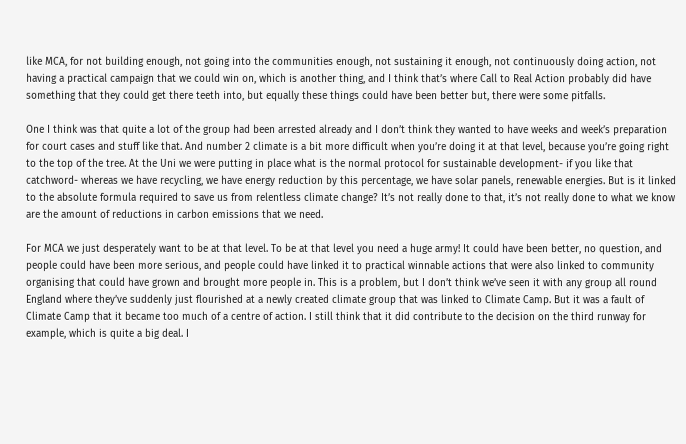like MCA, for not building enough, not going into the communities enough, not sustaining it enough, not continuously doing action, not having a practical campaign that we could win on, which is another thing, and I think that’s where Call to Real Action probably did have something that they could get there teeth into, but equally these things could have been better but, there were some pitfalls.

One I think was that quite a lot of the group had been arrested already and I don’t think they wanted to have weeks and week’s preparation for court cases and stuff like that. And number 2 climate is a bit more difficult when you’re doing it at that level, because you’re going right to the top of the tree. At the Uni we were putting in place what is the normal protocol for sustainable development- if you like that catchword- whereas we have recycling, we have energy reduction by this percentage, we have solar panels, renewable energies. But is it linked to the absolute formula required to save us from relentless climate change? It’s not really done to that, it’s not really done to what we know are the amount of reductions in carbon emissions that we need.

For MCA we just desperately want to be at that level. To be at that level you need a huge army! It could have been better, no question, and people could have been more serious, and people could have linked it to practical winnable actions that were also linked to community organising that could have grown and brought more people in. This is a problem, but I don’t think we’ve seen it with any group all round England where they’ve suddenly just flourished at a newly created climate group that was linked to Climate Camp. But it was a fault of Climate Camp that it became too much of a centre of action. I still think that it did contribute to the decision on the third runway for example, which is quite a big deal. I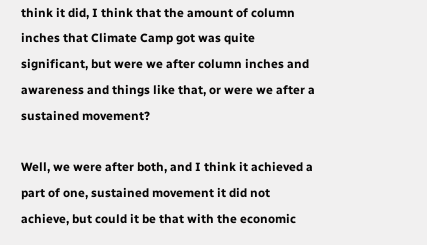think it did, I think that the amount of column inches that Climate Camp got was quite significant, but were we after column inches and awareness and things like that, or were we after a sustained movement?

Well, we were after both, and I think it achieved a part of one, sustained movement it did not achieve, but could it be that with the economic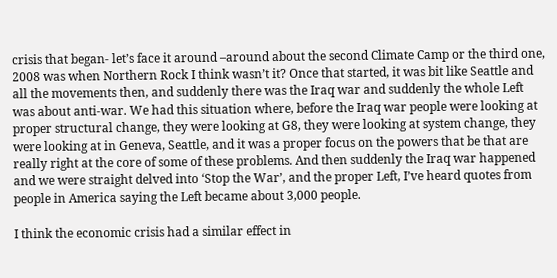crisis that began- let’s face it around –around about the second Climate Camp or the third one, 2008 was when Northern Rock I think wasn’t it? Once that started, it was bit like Seattle and all the movements then, and suddenly there was the Iraq war and suddenly the whole Left was about anti-war. We had this situation where, before the Iraq war people were looking at proper structural change, they were looking at G8, they were looking at system change, they were looking at in Geneva, Seattle, and it was a proper focus on the powers that be that are really right at the core of some of these problems. And then suddenly the Iraq war happened and we were straight delved into ‘Stop the War’, and the proper Left, I’ve heard quotes from people in America saying the Left became about 3,000 people.

I think the economic crisis had a similar effect in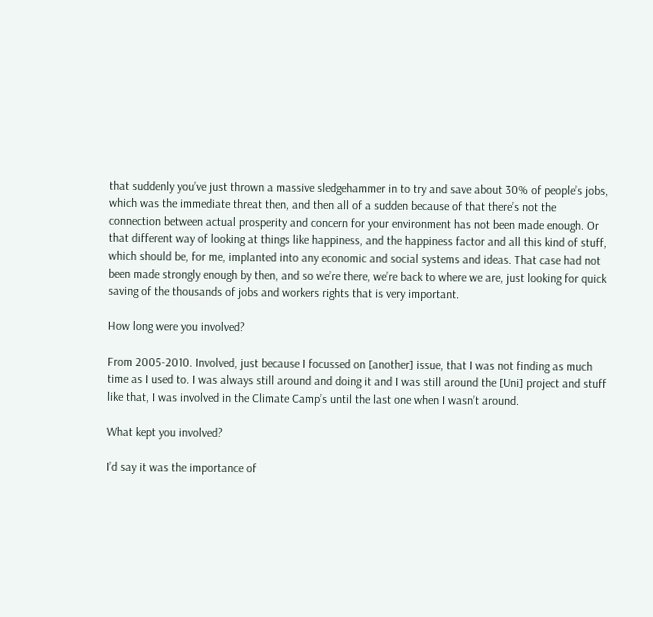that suddenly you’ve just thrown a massive sledgehammer in to try and save about 30% of people’s jobs, which was the immediate threat then, and then all of a sudden because of that there’s not the connection between actual prosperity and concern for your environment has not been made enough. Or that different way of looking at things like happiness, and the happiness factor and all this kind of stuff, which should be, for me, implanted into any economic and social systems and ideas. That case had not been made strongly enough by then, and so we’re there, we’re back to where we are, just looking for quick saving of the thousands of jobs and workers rights that is very important.

How long were you involved?

From 2005-2010. Involved, just because I focussed on [another] issue, that I was not finding as much time as I used to. I was always still around and doing it and I was still around the [Uni] project and stuff like that, I was involved in the Climate Camp’s until the last one when I wasn’t around.

What kept you involved?

I’d say it was the importance of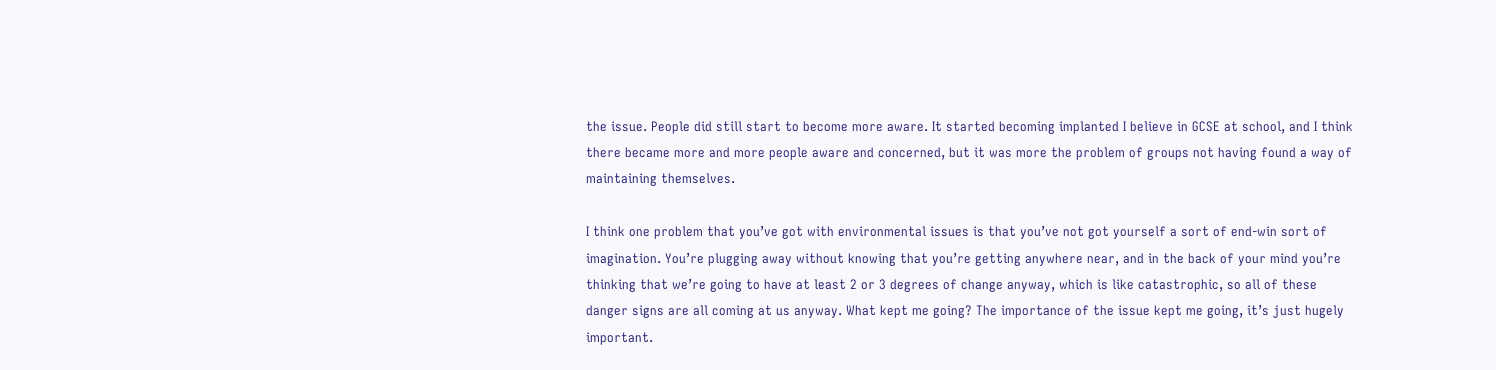the issue. People did still start to become more aware. It started becoming implanted I believe in GCSE at school, and I think there became more and more people aware and concerned, but it was more the problem of groups not having found a way of maintaining themselves.

I think one problem that you’ve got with environmental issues is that you’ve not got yourself a sort of end-win sort of imagination. You’re plugging away without knowing that you’re getting anywhere near, and in the back of your mind you’re thinking that we’re going to have at least 2 or 3 degrees of change anyway, which is like catastrophic, so all of these danger signs are all coming at us anyway. What kept me going? The importance of the issue kept me going, it’s just hugely important.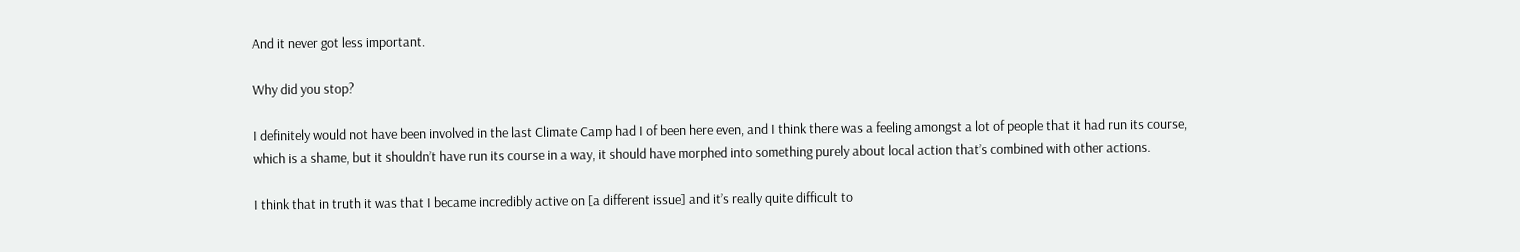And it never got less important.

Why did you stop?

I definitely would not have been involved in the last Climate Camp had I of been here even, and I think there was a feeling amongst a lot of people that it had run its course, which is a shame, but it shouldn’t have run its course in a way, it should have morphed into something purely about local action that’s combined with other actions.

I think that in truth it was that I became incredibly active on [a different issue] and it’s really quite difficult to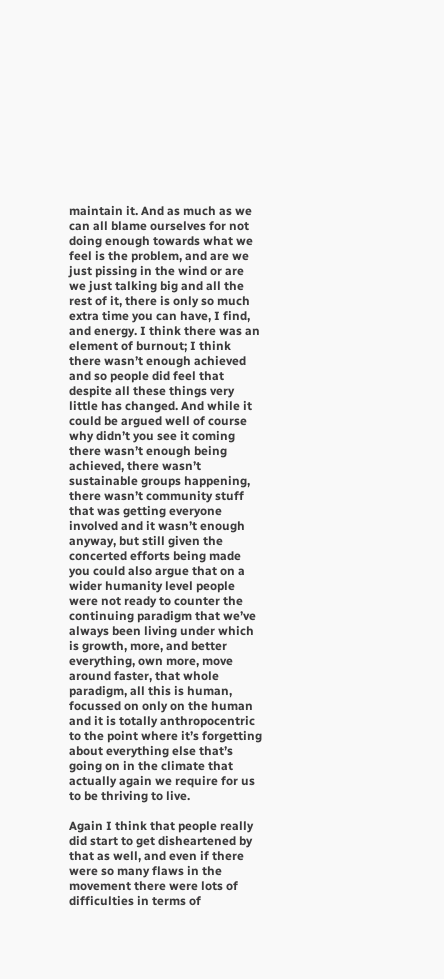maintain it. And as much as we can all blame ourselves for not doing enough towards what we feel is the problem, and are we just pissing in the wind or are we just talking big and all the rest of it, there is only so much extra time you can have, I find, and energy. I think there was an element of burnout; I think there wasn’t enough achieved and so people did feel that despite all these things very little has changed. And while it could be argued well of course why didn’t you see it coming there wasn’t enough being achieved, there wasn’t sustainable groups happening, there wasn’t community stuff that was getting everyone involved and it wasn’t enough anyway, but still given the concerted efforts being made you could also argue that on a wider humanity level people were not ready to counter the continuing paradigm that we’ve always been living under which is growth, more, and better everything, own more, move around faster, that whole paradigm, all this is human, focussed on only on the human and it is totally anthropocentric to the point where it’s forgetting about everything else that’s going on in the climate that actually again we require for us to be thriving to live.

Again I think that people really did start to get disheartened by that as well, and even if there were so many flaws in the movement there were lots of difficulties in terms of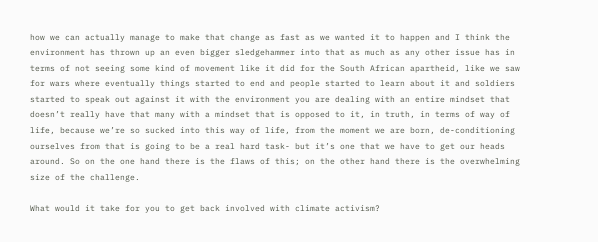how we can actually manage to make that change as fast as we wanted it to happen and I think the environment has thrown up an even bigger sledgehammer into that as much as any other issue has in terms of not seeing some kind of movement like it did for the South African apartheid, like we saw for wars where eventually things started to end and people started to learn about it and soldiers started to speak out against it with the environment you are dealing with an entire mindset that doesn’t really have that many with a mindset that is opposed to it, in truth, in terms of way of life, because we’re so sucked into this way of life, from the moment we are born, de-conditioning ourselves from that is going to be a real hard task- but it’s one that we have to get our heads around. So on the one hand there is the flaws of this; on the other hand there is the overwhelming size of the challenge.

What would it take for you to get back involved with climate activism?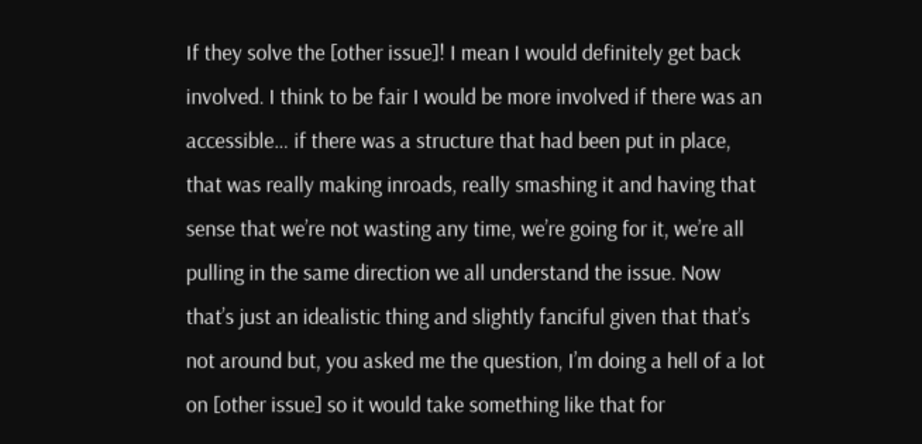If they solve the [other issue]! I mean I would definitely get back involved. I think to be fair I would be more involved if there was an accessible… if there was a structure that had been put in place, that was really making inroads, really smashing it and having that sense that we’re not wasting any time, we’re going for it, we’re all pulling in the same direction we all understand the issue. Now that’s just an idealistic thing and slightly fanciful given that that’s not around but, you asked me the question, I’m doing a hell of a lot on [other issue] so it would take something like that for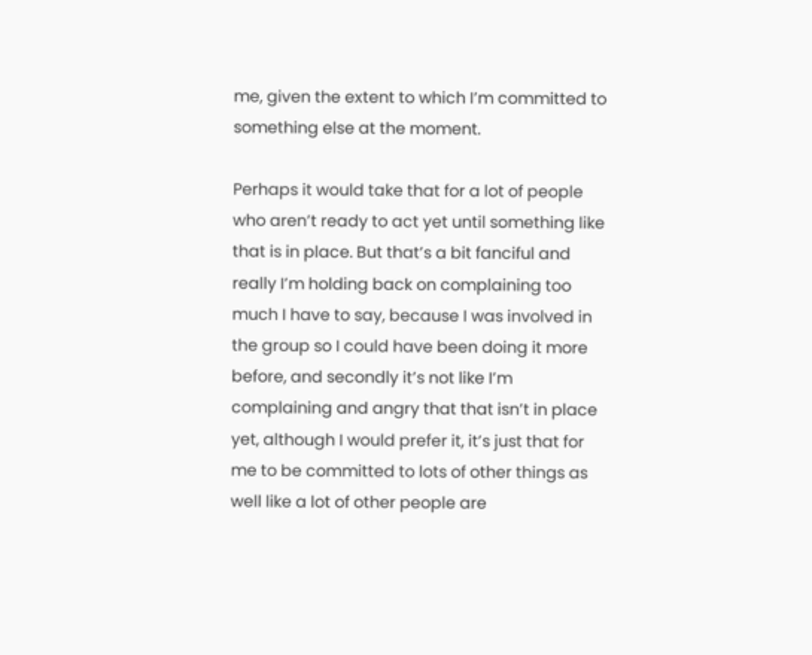me, given the extent to which I’m committed to something else at the moment.

Perhaps it would take that for a lot of people who aren’t ready to act yet until something like that is in place. But that’s a bit fanciful and really I’m holding back on complaining too much I have to say, because I was involved in the group so I could have been doing it more before, and secondly it’s not like I’m complaining and angry that that isn’t in place yet, although I would prefer it, it’s just that for me to be committed to lots of other things as well like a lot of other people are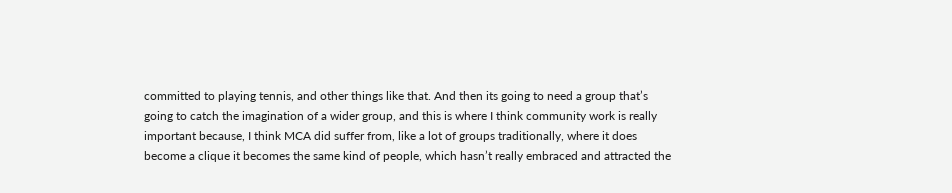committed to playing tennis, and other things like that. And then its going to need a group that’s going to catch the imagination of a wider group, and this is where I think community work is really important because, I think MCA did suffer from, like a lot of groups traditionally, where it does become a clique it becomes the same kind of people, which hasn’t really embraced and attracted the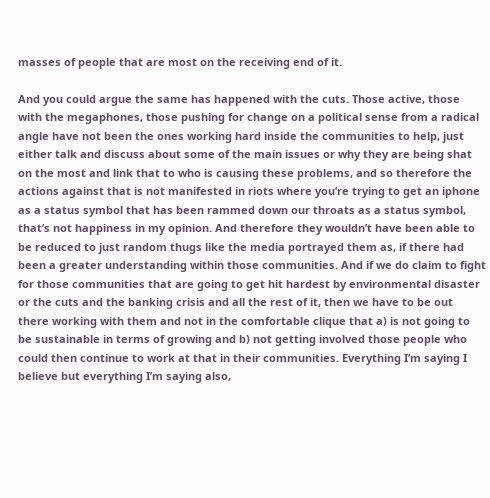masses of people that are most on the receiving end of it.

And you could argue the same has happened with the cuts. Those active, those with the megaphones, those pushing for change on a political sense from a radical angle have not been the ones working hard inside the communities to help, just either talk and discuss about some of the main issues or why they are being shat on the most and link that to who is causing these problems, and so therefore the actions against that is not manifested in riots where you’re trying to get an iphone as a status symbol that has been rammed down our throats as a status symbol, that’s not happiness in my opinion. And therefore they wouldn’t have been able to be reduced to just random thugs like the media portrayed them as, if there had been a greater understanding within those communities. And if we do claim to fight for those communities that are going to get hit hardest by environmental disaster or the cuts and the banking crisis and all the rest of it, then we have to be out there working with them and not in the comfortable clique that a) is not going to be sustainable in terms of growing and b) not getting involved those people who could then continue to work at that in their communities. Everything I’m saying I believe but everything I’m saying also,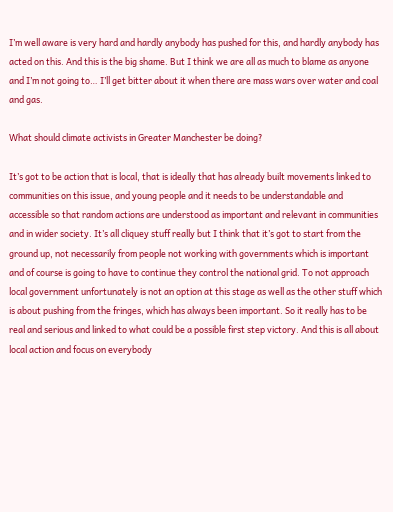I’m well aware is very hard and hardly anybody has pushed for this, and hardly anybody has acted on this. And this is the big shame. But I think we are all as much to blame as anyone and I’m not going to… I’ll get bitter about it when there are mass wars over water and coal and gas.

What should climate activists in Greater Manchester be doing?

It’s got to be action that is local, that is ideally that has already built movements linked to communities on this issue, and young people and it needs to be understandable and accessible so that random actions are understood as important and relevant in communities and in wider society. It’s all cliquey stuff really but I think that it’s got to start from the ground up, not necessarily from people not working with governments which is important and of course is going to have to continue they control the national grid. To not approach local government unfortunately is not an option at this stage as well as the other stuff which is about pushing from the fringes, which has always been important. So it really has to be real and serious and linked to what could be a possible first step victory. And this is all about local action and focus on everybody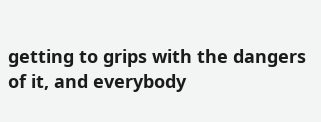getting to grips with the dangers of it, and everybody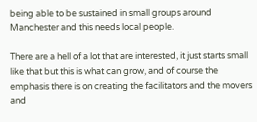being able to be sustained in small groups around Manchester and this needs local people.

There are a hell of a lot that are interested, it just starts small like that but this is what can grow, and of course the emphasis there is on creating the facilitators and the movers and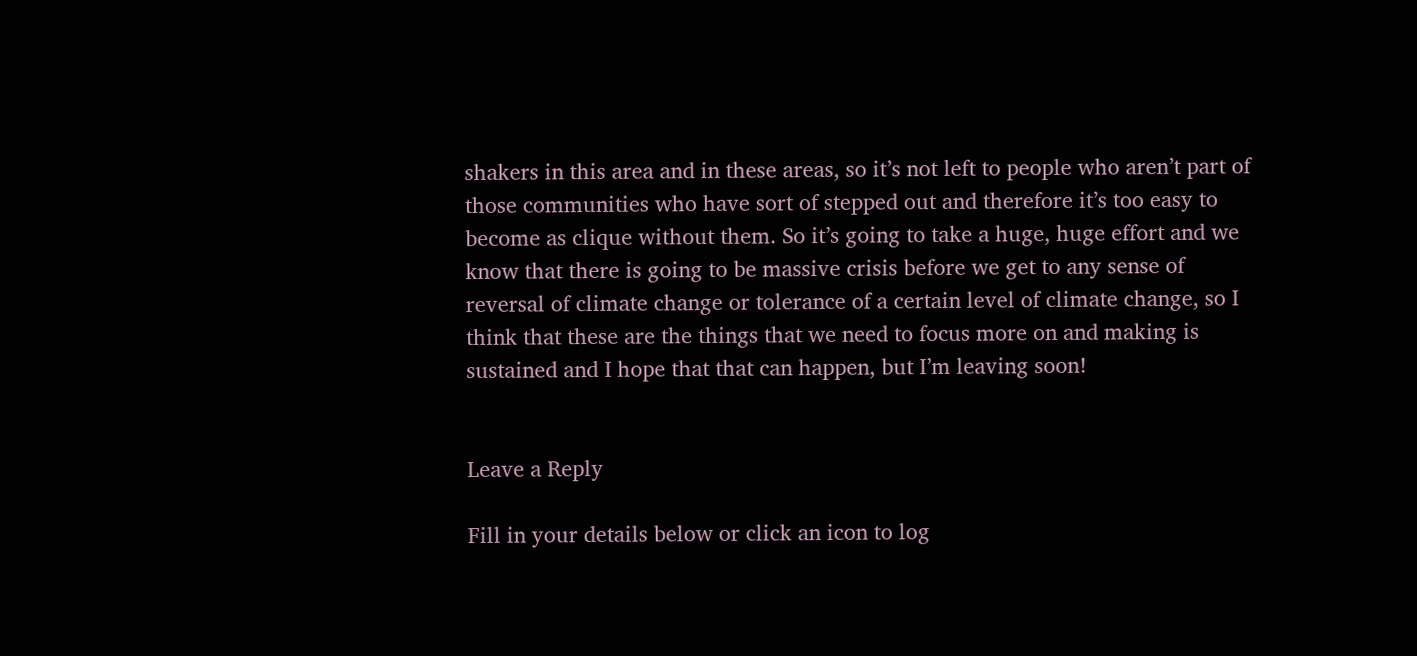shakers in this area and in these areas, so it’s not left to people who aren’t part of those communities who have sort of stepped out and therefore it’s too easy to become as clique without them. So it’s going to take a huge, huge effort and we know that there is going to be massive crisis before we get to any sense of reversal of climate change or tolerance of a certain level of climate change, so I think that these are the things that we need to focus more on and making is sustained and I hope that that can happen, but I’m leaving soon!


Leave a Reply

Fill in your details below or click an icon to log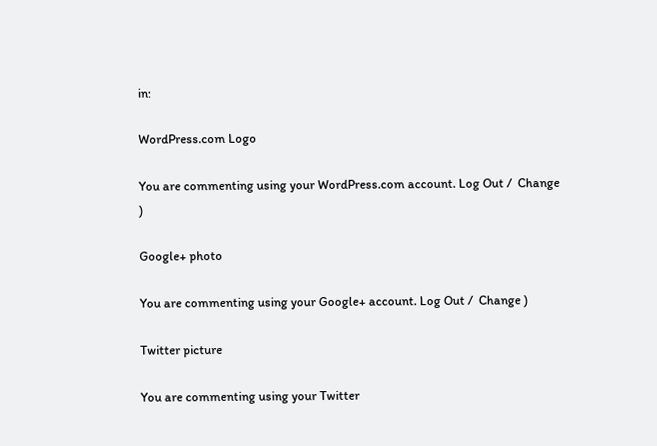in:

WordPress.com Logo

You are commenting using your WordPress.com account. Log Out /  Change )

Google+ photo

You are commenting using your Google+ account. Log Out /  Change )

Twitter picture

You are commenting using your Twitter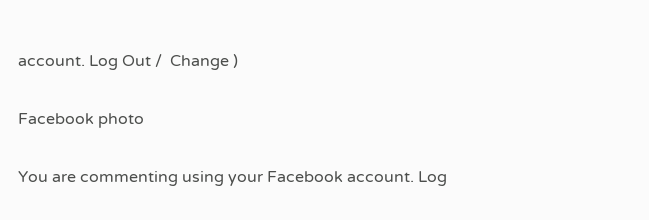account. Log Out /  Change )

Facebook photo

You are commenting using your Facebook account. Log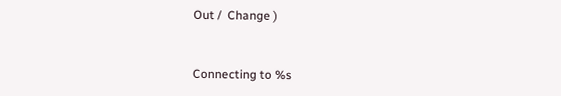Out /  Change )


Connecting to %s